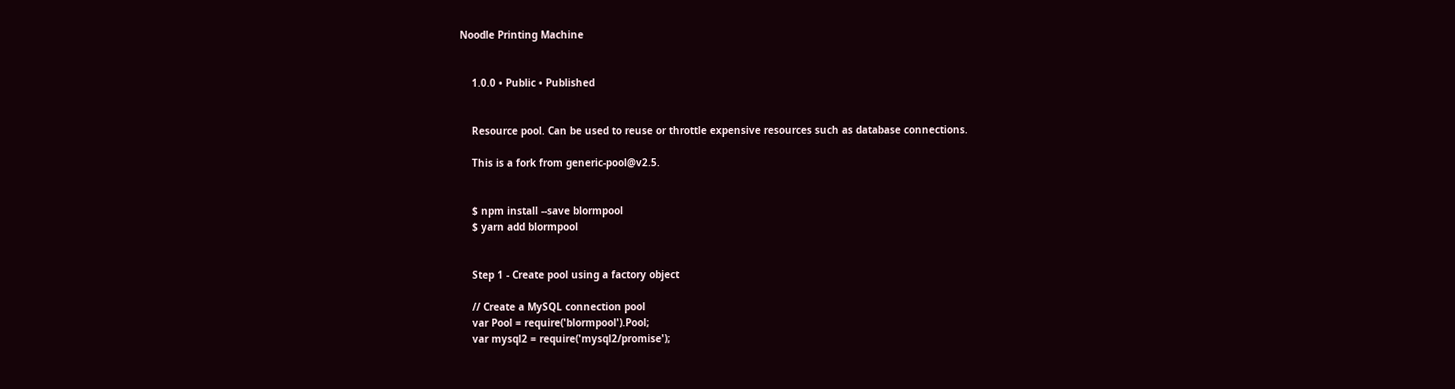Noodle Printing Machine


    1.0.0 • Public • Published


    Resource pool. Can be used to reuse or throttle expensive resources such as database connections.

    This is a fork from generic-pool@v2.5.


    $ npm install --save blormpool
    $ yarn add blormpool


    Step 1 - Create pool using a factory object

    // Create a MySQL connection pool
    var Pool = require('blormpool').Pool;
    var mysql2 = require('mysql2/promise');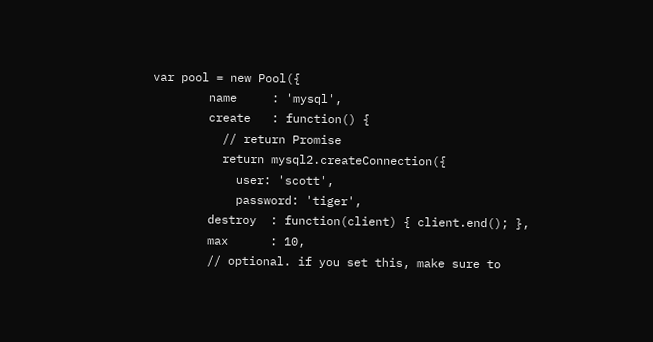var pool = new Pool({
        name     : 'mysql',
        create   : function() {
          // return Promise
          return mysql2.createConnection({
            user: 'scott',
            password: 'tiger',
        destroy  : function(client) { client.end(); },
        max      : 10,
        // optional. if you set this, make sure to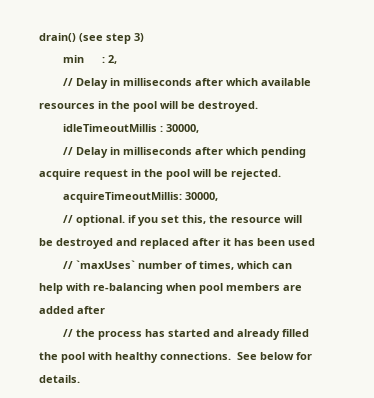drain() (see step 3)
        min      : 2,
        // Delay in milliseconds after which available resources in the pool will be destroyed.
        idleTimeoutMillis : 30000,
        // Delay in milliseconds after which pending acquire request in the pool will be rejected.
        acquireTimeoutMillis: 30000,
        // optional. if you set this, the resource will be destroyed and replaced after it has been used
        // `maxUses` number of times, which can help with re-balancing when pool members are added after
        // the process has started and already filled the pool with healthy connections.  See below for details.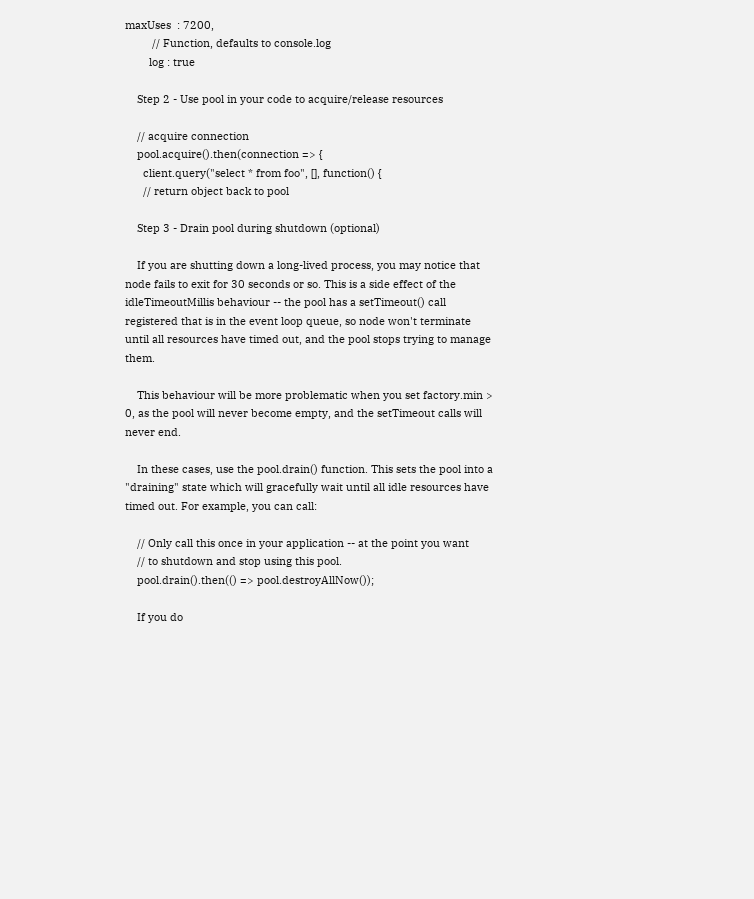maxUses  : 7200,
         // Function, defaults to console.log
        log : true

    Step 2 - Use pool in your code to acquire/release resources

    // acquire connection
    pool.acquire().then(connection => {
      client.query("select * from foo", [], function() {
      // return object back to pool

    Step 3 - Drain pool during shutdown (optional)

    If you are shutting down a long-lived process, you may notice that node fails to exit for 30 seconds or so. This is a side effect of the idleTimeoutMillis behaviour -- the pool has a setTimeout() call registered that is in the event loop queue, so node won't terminate until all resources have timed out, and the pool stops trying to manage them.

    This behaviour will be more problematic when you set factory.min > 0, as the pool will never become empty, and the setTimeout calls will never end.

    In these cases, use the pool.drain() function. This sets the pool into a "draining" state which will gracefully wait until all idle resources have timed out. For example, you can call:

    // Only call this once in your application -- at the point you want
    // to shutdown and stop using this pool.
    pool.drain().then(() => pool.destroyAllNow());

    If you do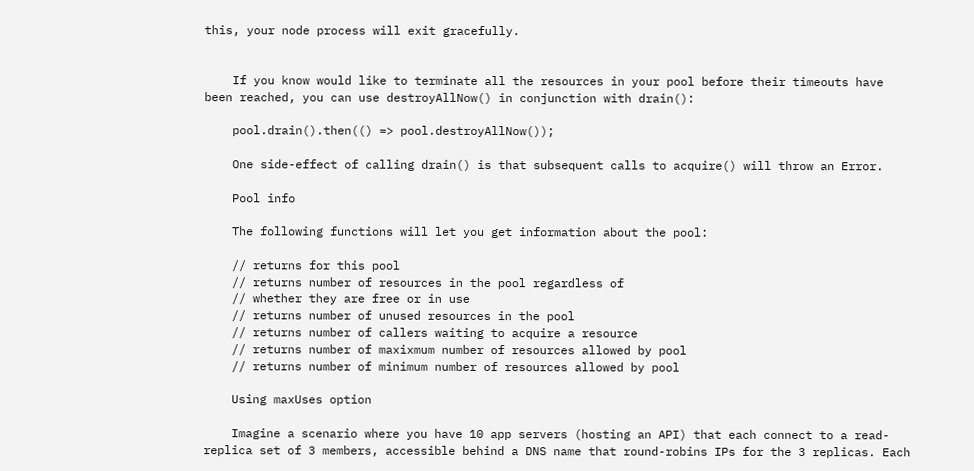this, your node process will exit gracefully.


    If you know would like to terminate all the resources in your pool before their timeouts have been reached, you can use destroyAllNow() in conjunction with drain():

    pool.drain().then(() => pool.destroyAllNow());

    One side-effect of calling drain() is that subsequent calls to acquire() will throw an Error.

    Pool info

    The following functions will let you get information about the pool:

    // returns for this pool
    // returns number of resources in the pool regardless of
    // whether they are free or in use
    // returns number of unused resources in the pool
    // returns number of callers waiting to acquire a resource
    // returns number of maxixmum number of resources allowed by pool
    // returns number of minimum number of resources allowed by pool

    Using maxUses option

    Imagine a scenario where you have 10 app servers (hosting an API) that each connect to a read-replica set of 3 members, accessible behind a DNS name that round-robins IPs for the 3 replicas. Each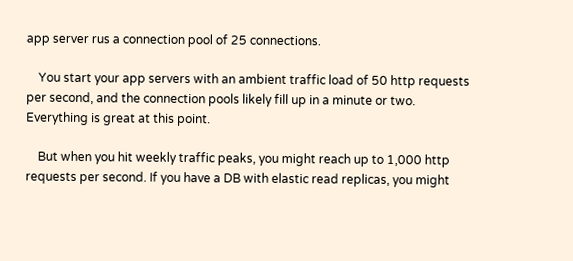app server rus a connection pool of 25 connections.

    You start your app servers with an ambient traffic load of 50 http requests per second, and the connection pools likely fill up in a minute or two. Everything is great at this point.

    But when you hit weekly traffic peaks, you might reach up to 1,000 http requests per second. If you have a DB with elastic read replicas, you might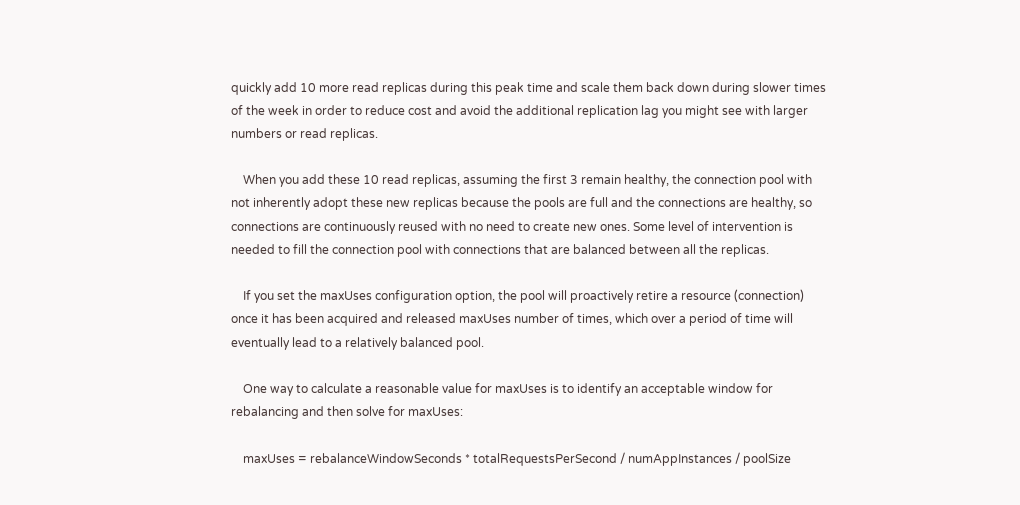quickly add 10 more read replicas during this peak time and scale them back down during slower times of the week in order to reduce cost and avoid the additional replication lag you might see with larger numbers or read replicas.

    When you add these 10 read replicas, assuming the first 3 remain healthy, the connection pool with not inherently adopt these new replicas because the pools are full and the connections are healthy, so connections are continuously reused with no need to create new ones. Some level of intervention is needed to fill the connection pool with connections that are balanced between all the replicas.

    If you set the maxUses configuration option, the pool will proactively retire a resource (connection) once it has been acquired and released maxUses number of times, which over a period of time will eventually lead to a relatively balanced pool.

    One way to calculate a reasonable value for maxUses is to identify an acceptable window for rebalancing and then solve for maxUses:

    maxUses = rebalanceWindowSeconds * totalRequestsPerSecond / numAppInstances / poolSize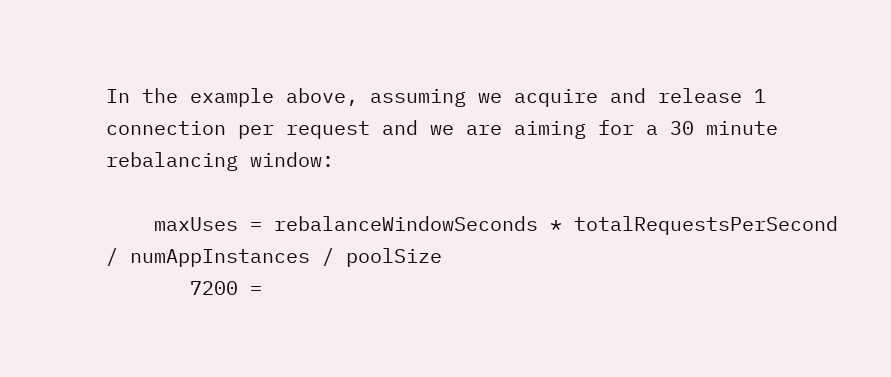In the example above, assuming we acquire and release 1 connection per request and we are aiming for a 30 minute rebalancing window:

    maxUses = rebalanceWindowSeconds * totalRequestsPerSecond / numAppInstances / poolSize
       7200 =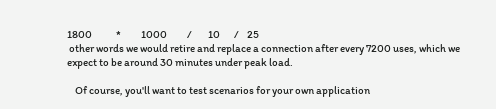1800            *          1000          /        10       /    25
 other words we would retire and replace a connection after every 7200 uses, which we expect to be around 30 minutes under peak load.

    Of course, you'll want to test scenarios for your own application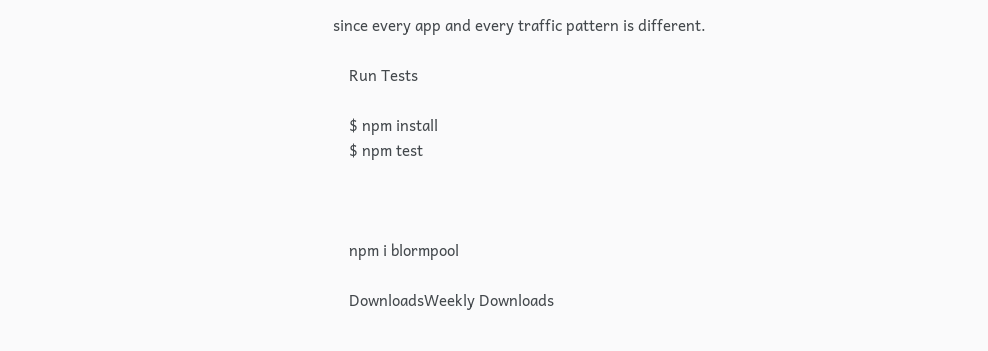since every app and every traffic pattern is different.

    Run Tests

    $ npm install
    $ npm test



    npm i blormpool

    DownloadsWeekly Downloads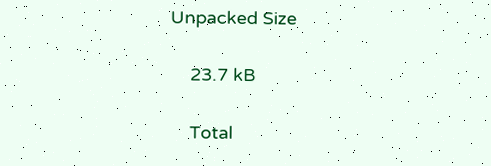Unpacked Size

    23.7 kB

    Total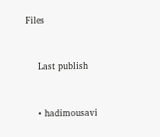Files


    Last publish


    • hadimousavi